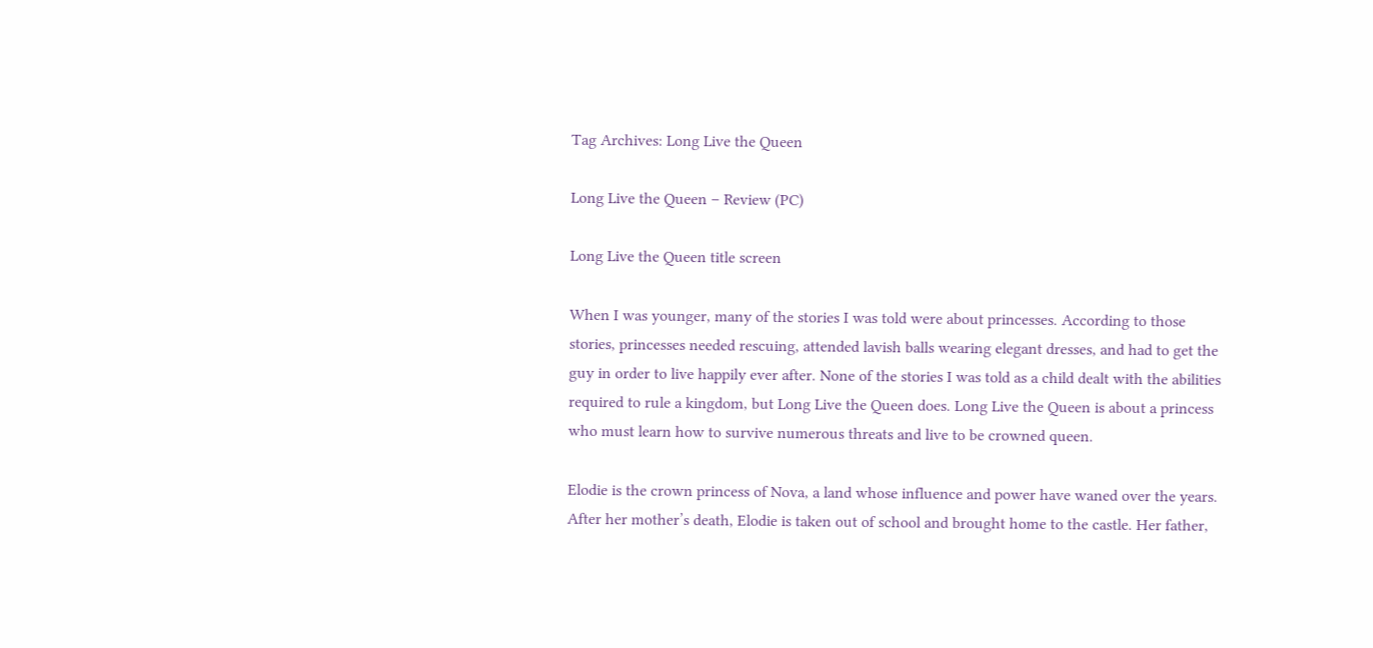Tag Archives: Long Live the Queen

Long Live the Queen – Review (PC)

Long Live the Queen title screen

When I was younger, many of the stories I was told were about princesses. According to those stories, princesses needed rescuing, attended lavish balls wearing elegant dresses, and had to get the guy in order to live happily ever after. None of the stories I was told as a child dealt with the abilities required to rule a kingdom, but Long Live the Queen does. Long Live the Queen is about a princess who must learn how to survive numerous threats and live to be crowned queen.

Elodie is the crown princess of Nova, a land whose influence and power have waned over the years. After her mother’s death, Elodie is taken out of school and brought home to the castle. Her father,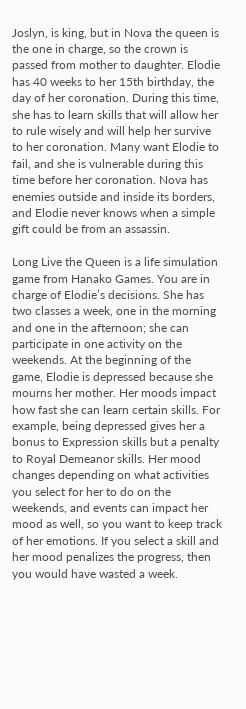Joslyn, is king, but in Nova the queen is the one in charge, so the crown is passed from mother to daughter. Elodie has 40 weeks to her 15th birthday, the day of her coronation. During this time, she has to learn skills that will allow her to rule wisely and will help her survive to her coronation. Many want Elodie to fail, and she is vulnerable during this time before her coronation. Nova has enemies outside and inside its borders, and Elodie never knows when a simple gift could be from an assassin.

Long Live the Queen is a life simulation game from Hanako Games. You are in charge of Elodie’s decisions. She has two classes a week, one in the morning and one in the afternoon; she can participate in one activity on the weekends. At the beginning of the game, Elodie is depressed because she mourns her mother. Her moods impact how fast she can learn certain skills. For example, being depressed gives her a bonus to Expression skills but a penalty to Royal Demeanor skills. Her mood changes depending on what activities you select for her to do on the weekends, and events can impact her mood as well, so you want to keep track of her emotions. If you select a skill and her mood penalizes the progress, then you would have wasted a week.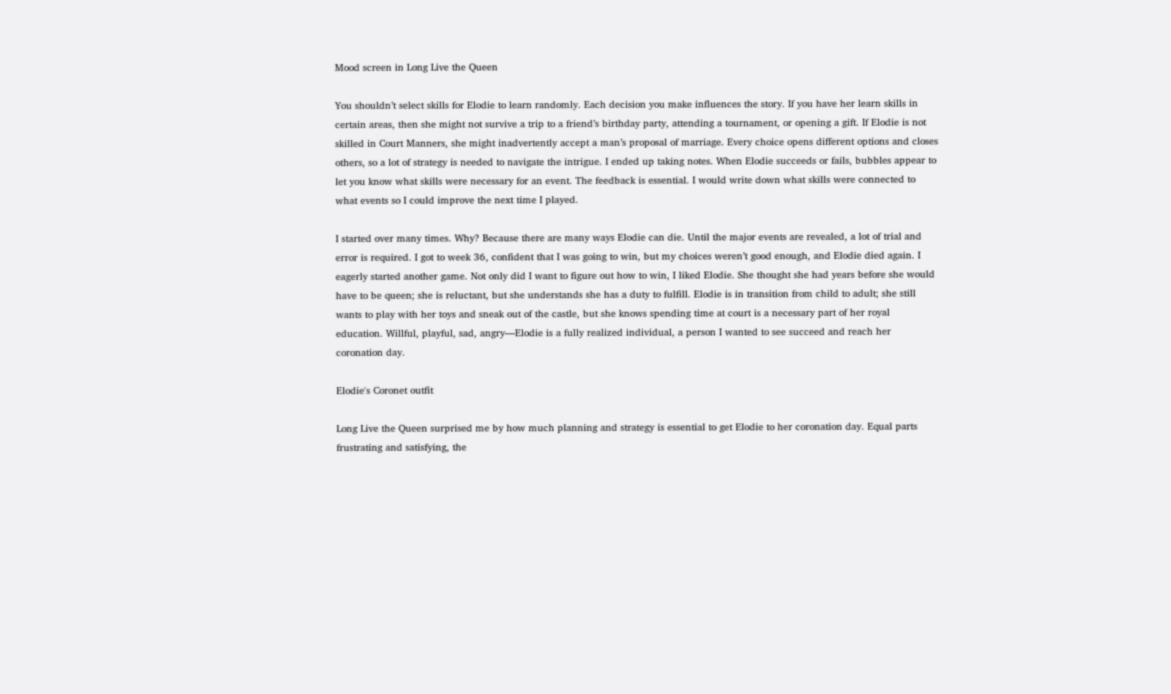Mood screen in Long Live the Queen

You shouldn’t select skills for Elodie to learn randomly. Each decision you make influences the story. If you have her learn skills in certain areas, then she might not survive a trip to a friend’s birthday party, attending a tournament, or opening a gift. If Elodie is not skilled in Court Manners, she might inadvertently accept a man’s proposal of marriage. Every choice opens different options and closes others, so a lot of strategy is needed to navigate the intrigue. I ended up taking notes. When Elodie succeeds or fails, bubbles appear to let you know what skills were necessary for an event. The feedback is essential. I would write down what skills were connected to what events so I could improve the next time I played.

I started over many times. Why? Because there are many ways Elodie can die. Until the major events are revealed, a lot of trial and error is required. I got to week 36, confident that I was going to win, but my choices weren’t good enough, and Elodie died again. I eagerly started another game. Not only did I want to figure out how to win, I liked Elodie. She thought she had years before she would have to be queen; she is reluctant, but she understands she has a duty to fulfill. Elodie is in transition from child to adult; she still wants to play with her toys and sneak out of the castle, but she knows spending time at court is a necessary part of her royal education. Willful, playful, sad, angry—Elodie is a fully realized individual, a person I wanted to see succeed and reach her coronation day.

Elodie's Coronet outfit

Long Live the Queen surprised me by how much planning and strategy is essential to get Elodie to her coronation day. Equal parts frustrating and satisfying, the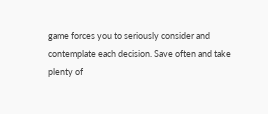game forces you to seriously consider and contemplate each decision. Save often and take plenty of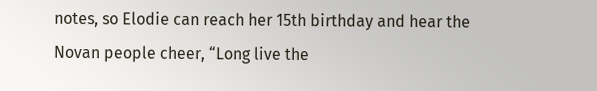notes, so Elodie can reach her 15th birthday and hear the Novan people cheer, “Long live the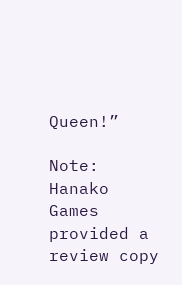Queen!”

Note: Hanako Games provided a review copy